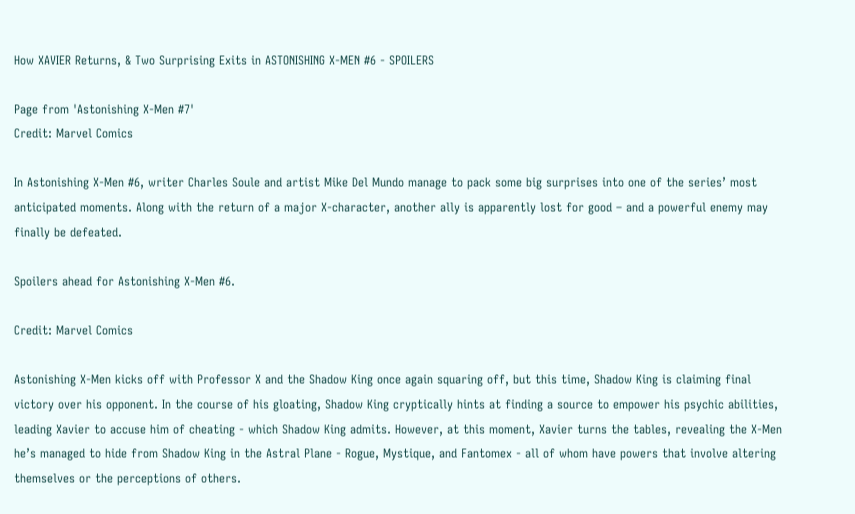How XAVIER Returns, & Two Surprising Exits in ASTONISHING X-MEN #6 - SPOILERS

Page from 'Astonishing X-Men #7'
Credit: Marvel Comics

In Astonishing X-Men #6, writer Charles Soule and artist Mike Del Mundo manage to pack some big surprises into one of the series’ most anticipated moments. Along with the return of a major X-character, another ally is apparently lost for good – and a powerful enemy may finally be defeated.

Spoilers ahead for Astonishing X-Men #6.

Credit: Marvel Comics

Astonishing X-Men kicks off with Professor X and the Shadow King once again squaring off, but this time, Shadow King is claiming final victory over his opponent. In the course of his gloating, Shadow King cryptically hints at finding a source to empower his psychic abilities, leading Xavier to accuse him of cheating - which Shadow King admits. However, at this moment, Xavier turns the tables, revealing the X-Men he’s managed to hide from Shadow King in the Astral Plane - Rogue, Mystique, and Fantomex - all of whom have powers that involve altering themselves or the perceptions of others.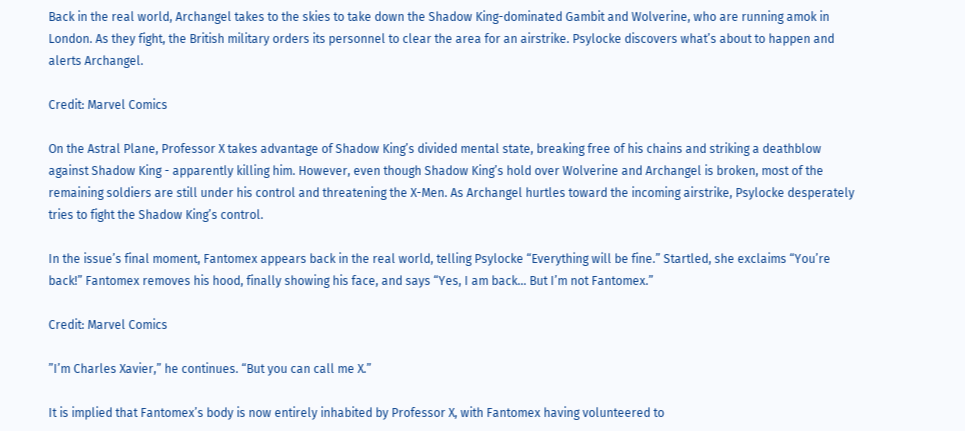Back in the real world, Archangel takes to the skies to take down the Shadow King-dominated Gambit and Wolverine, who are running amok in London. As they fight, the British military orders its personnel to clear the area for an airstrike. Psylocke discovers what’s about to happen and alerts Archangel.

Credit: Marvel Comics

On the Astral Plane, Professor X takes advantage of Shadow King’s divided mental state, breaking free of his chains and striking a deathblow against Shadow King - apparently killing him. However, even though Shadow King’s hold over Wolverine and Archangel is broken, most of the remaining soldiers are still under his control and threatening the X-Men. As Archangel hurtles toward the incoming airstrike, Psylocke desperately tries to fight the Shadow King’s control.

In the issue’s final moment, Fantomex appears back in the real world, telling Psylocke “Everything will be fine.” Startled, she exclaims “You’re back!” Fantomex removes his hood, finally showing his face, and says “Yes, I am back… But I’m not Fantomex.”

Credit: Marvel Comics

”I’m Charles Xavier,” he continues. “But you can call me X.”

It is implied that Fantomex’s body is now entirely inhabited by Professor X, with Fantomex having volunteered to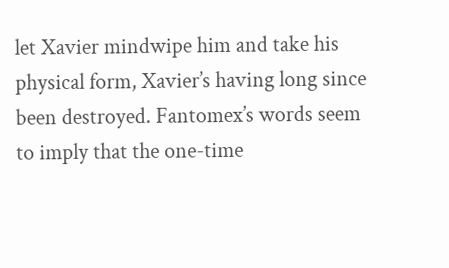let Xavier mindwipe him and take his physical form, Xavier’s having long since been destroyed. Fantomex’s words seem to imply that the one-time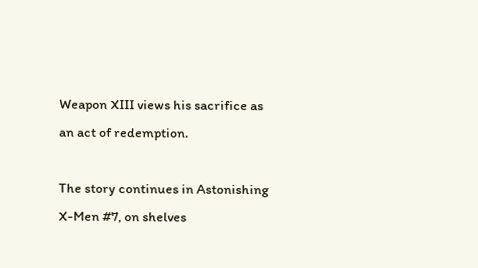Weapon XIII views his sacrifice as an act of redemption.

The story continues in Astonishing X-Men #7, on shelves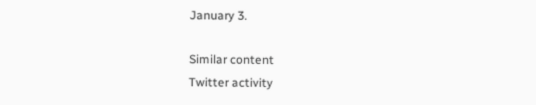January 3.

Similar content
Twitter activity